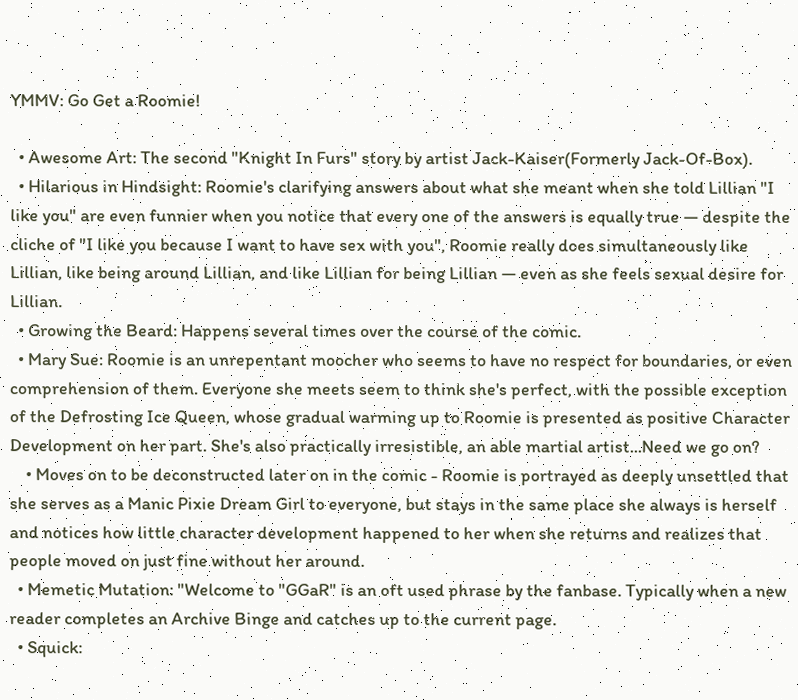YMMV: Go Get a Roomie!

  • Awesome Art: The second "Knight In Furs" story by artist Jack-Kaiser(Formerly Jack-Of-Box).
  • Hilarious in Hindsight: Roomie's clarifying answers about what she meant when she told Lillian "I like you" are even funnier when you notice that every one of the answers is equally true — despite the cliche of "I like you because I want to have sex with you", Roomie really does simultaneously like Lillian, like being around Lillian, and like Lillian for being Lillian — even as she feels sexual desire for Lillian.
  • Growing the Beard: Happens several times over the course of the comic.
  • Mary Sue: Roomie is an unrepentant moocher who seems to have no respect for boundaries, or even comprehension of them. Everyone she meets seem to think she's perfect, with the possible exception of the Defrosting Ice Queen, whose gradual warming up to Roomie is presented as positive Character Development on her part. She's also practically irresistible, an able martial artist...Need we go on?
    • Moves on to be deconstructed later on in the comic - Roomie is portrayed as deeply unsettled that she serves as a Manic Pixie Dream Girl to everyone, but stays in the same place she always is herself and notices how little character development happened to her when she returns and realizes that people moved on just fine without her around.
  • Memetic Mutation: "Welcome to "GGaR" is an oft used phrase by the fanbase. Typically when a new reader completes an Archive Binge and catches up to the current page.
  • Squick: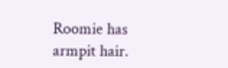Roomie has armpit hair.